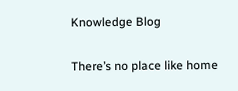Knowledge Blog

There’s no place like home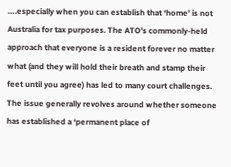….especially when you can establish that ‘home’ is not Australia for tax purposes. The ATO’s commonly-held approach that everyone is a resident forever no matter what (and they will hold their breath and stamp their feet until you agree) has led to many court challenges. The issue generally revolves around whether someone has established a ‘permanent place of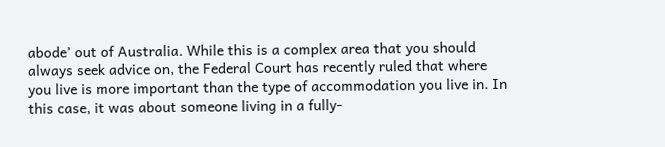abode’ out of Australia. While this is a complex area that you should always seek advice on, the Federal Court has recently ruled that where you live is more important than the type of accommodation you live in. In this case, it was about someone living in a fully-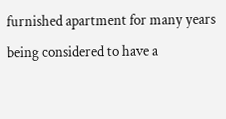furnished apartment for many years being considered to have a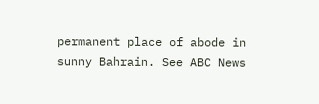permanent place of abode in sunny Bahrain. See ABC News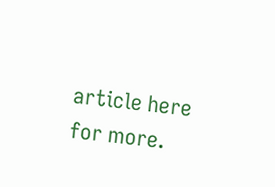article here for more.